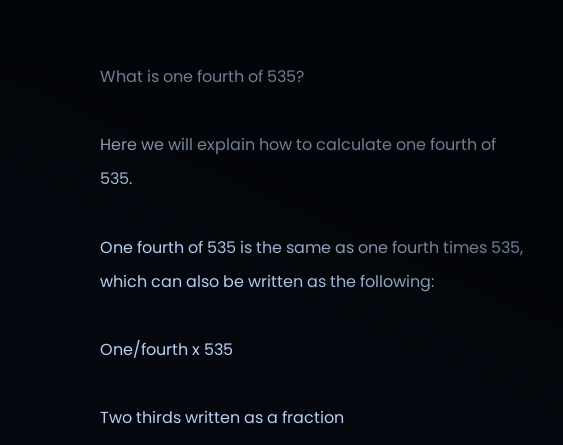What is one fourth of 535?

Here we will explain how to calculate one fourth of 535.

One fourth of 535 is the same as one fourth times 535, which can also be written as the following:

One/fourth x 535

Two thirds written as a fraction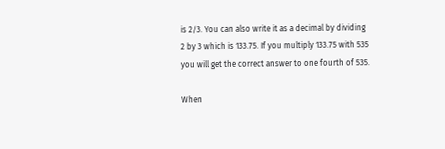is 2/3. You can also write it as a decimal by dividing 2 by 3 which is 133.75. If you multiply 133.75 with 535 you will get the correct answer to one fourth of 535.

When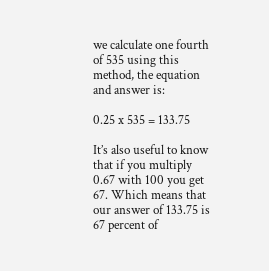we calculate one fourth of 535 using this method, the equation and answer is:

0.25 x 535 = 133.75

It’s also useful to know that if you multiply 0.67 with 100 you get 67. Which means that our answer of 133.75 is 67 percent of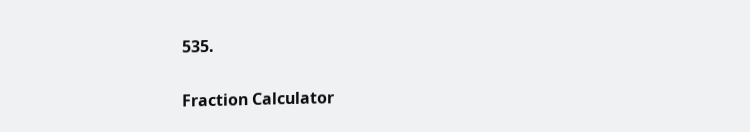535.

Fraction Calculator